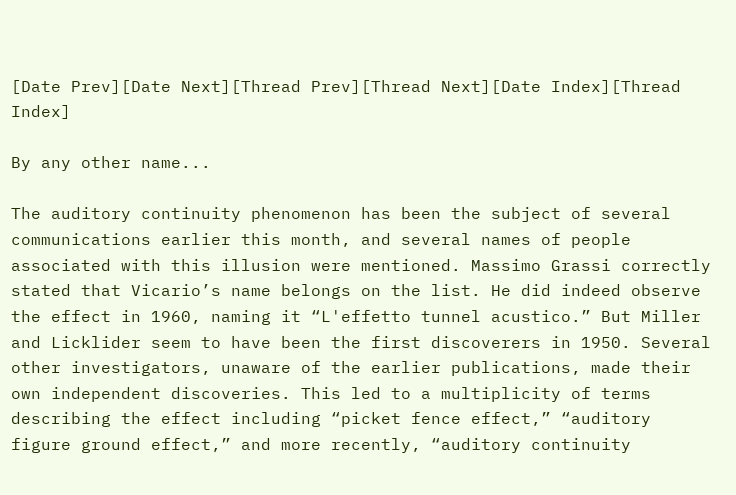[Date Prev][Date Next][Thread Prev][Thread Next][Date Index][Thread Index]

By any other name...

The auditory continuity phenomenon has been the subject of several communications earlier this month, and several names of people associated with this illusion were mentioned. Massimo Grassi correctly stated that Vicario’s name belongs on the list. He did indeed observe the effect in 1960, naming it “L'effetto tunnel acustico.” But Miller and Licklider seem to have been the first discoverers in 1950. Several other investigators, unaware of the earlier publications, made their own independent discoveries. This led to a multiplicity of terms describing the effect including “picket fence effect,” “auditory figure ground effect,” and more recently, “auditory continuity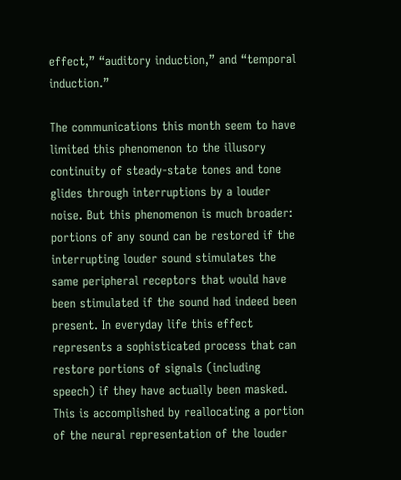effect,” “auditory induction,” and “temporal induction.”

The communications this month seem to have limited this phenomenon to the illusory continuity of steady-state tones and tone glides through interruptions by a louder noise. But this phenomenon is much broader: portions of any sound can be restored if the interrupting louder sound stimulates the same peripheral receptors that would have been stimulated if the sound had indeed been present. In everyday life this effect represents a sophisticated process that can restore portions of signals (including speech) if they have actually been masked. This is accomplished by reallocating a portion of the neural representation of the louder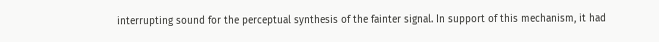interrupting sound for the perceptual synthesis of the fainter signal. In support of this mechanism, it had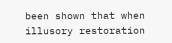been shown that when illusory restoration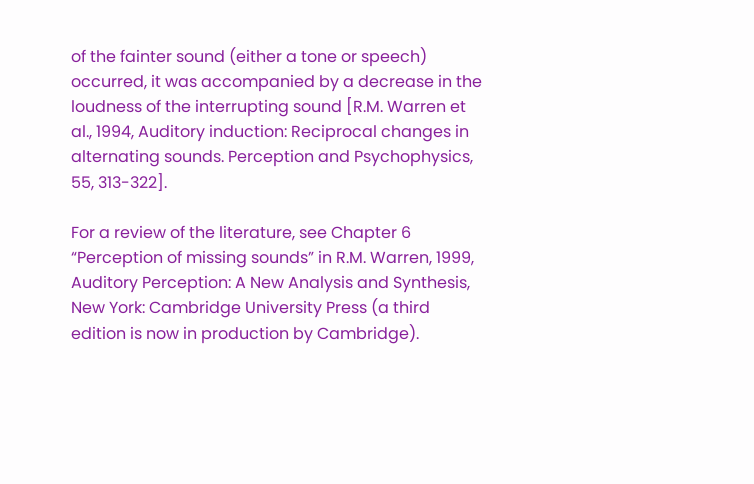of the fainter sound (either a tone or speech) occurred, it was accompanied by a decrease in the loudness of the interrupting sound [R.M. Warren et al., 1994, Auditory induction: Reciprocal changes in alternating sounds. Perception and Psychophysics, 55, 313-322].

For a review of the literature, see Chapter 6 “Perception of missing sounds” in R.M. Warren, 1999, Auditory Perception: A New Analysis and Synthesis, New York: Cambridge University Press (a third edition is now in production by Cambridge).